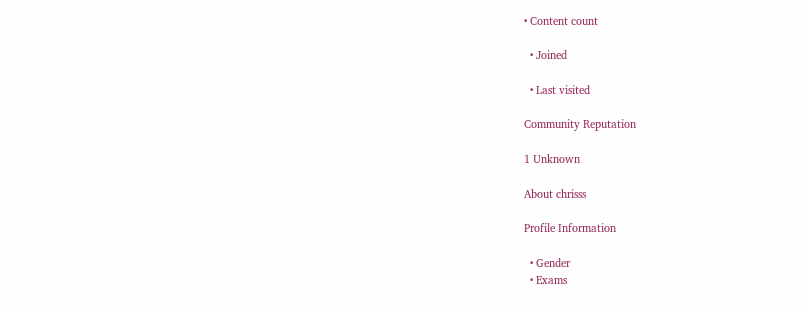• Content count

  • Joined

  • Last visited

Community Reputation

1 Unknown

About chrisss

Profile Information

  • Gender
  • Exams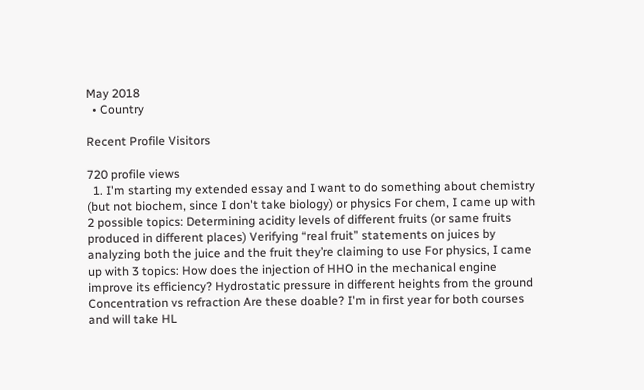May 2018
  • Country

Recent Profile Visitors

720 profile views
  1. I'm starting my extended essay and I want to do something about chemistry (but not biochem, since I don't take biology) or physics For chem, I came up with 2 possible topics: Determining acidity levels of different fruits (or same fruits produced in different places) Verifying “real fruit” statements on juices by analyzing both the juice and the fruit they’re claiming to use For physics, I came up with 3 topics: How does the injection of HHO in the mechanical engine improve its efficiency? Hydrostatic pressure in different heights from the ground Concentration vs refraction Are these doable? I'm in first year for both courses and will take HL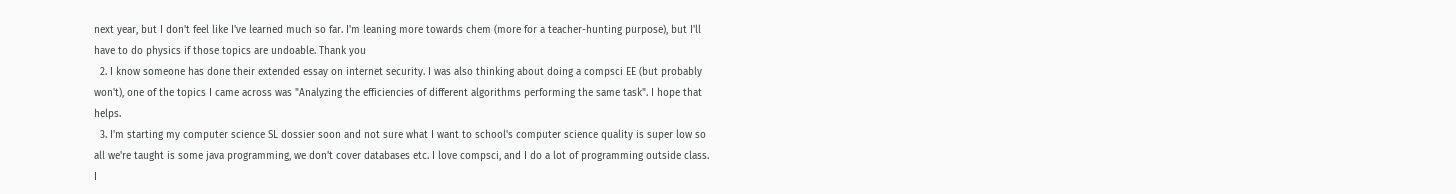next year, but I don't feel like I've learned much so far. I'm leaning more towards chem (more for a teacher-hunting purpose), but I'll have to do physics if those topics are undoable. Thank you
  2. I know someone has done their extended essay on internet security. I was also thinking about doing a compsci EE (but probably won't), one of the topics I came across was "Analyzing the efficiencies of different algorithms performing the same task". I hope that helps.
  3. I'm starting my computer science SL dossier soon and not sure what I want to school's computer science quality is super low so all we're taught is some java programming, we don't cover databases etc. I love compsci, and I do a lot of programming outside class. I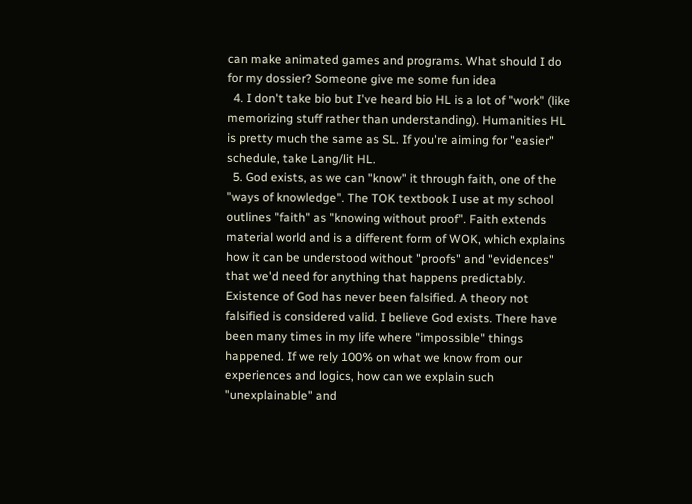can make animated games and programs. What should I do for my dossier? Someone give me some fun idea
  4. I don't take bio but I've heard bio HL is a lot of "work" (like memorizing stuff rather than understanding). Humanities HL is pretty much the same as SL. If you're aiming for "easier" schedule, take Lang/lit HL.
  5. God exists, as we can "know" it through faith, one of the "ways of knowledge". The TOK textbook I use at my school outlines "faith" as "knowing without proof". Faith extends material world and is a different form of WOK, which explains how it can be understood without "proofs" and "evidences" that we'd need for anything that happens predictably. Existence of God has never been falsified. A theory not falsified is considered valid. I believe God exists. There have been many times in my life where "impossible" things happened. If we rely 100% on what we know from our experiences and logics, how can we explain such "unexplainable" and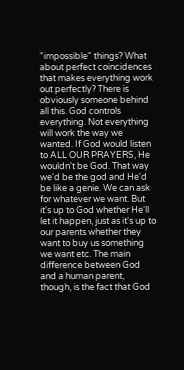"impossible" things? What about perfect coincidences that makes everything work out perfectly? There is obviously someone behind all this. God controls everything. Not everything will work the way we wanted. If God would listen to ALL OUR PRAYERS, He wouldn't be God. That way we'd be the god and He'd be like a genie. We can ask for whatever we want. But it's up to God whether He'll let it happen, just as it's up to our parents whether they want to buy us something we want etc. The main difference between God and a human parent, though, is the fact that God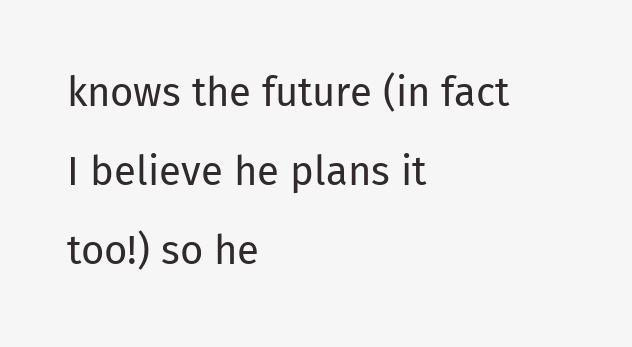knows the future (in fact I believe he plans it too!) so he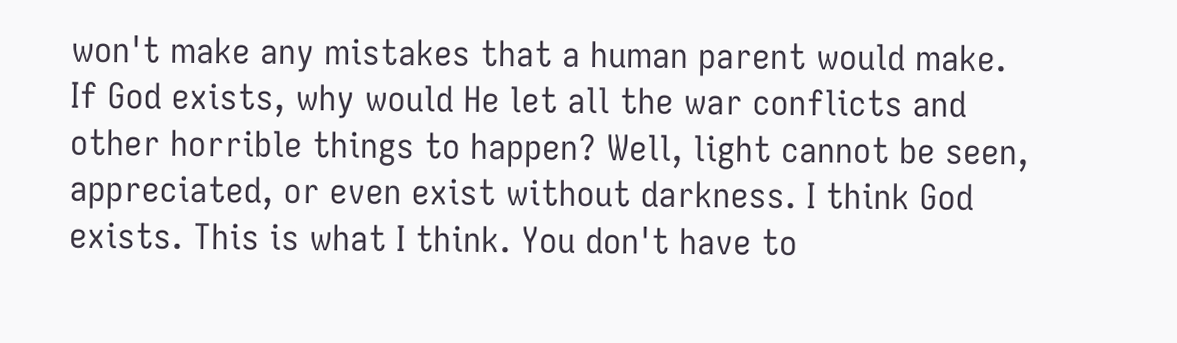won't make any mistakes that a human parent would make. If God exists, why would He let all the war conflicts and other horrible things to happen? Well, light cannot be seen, appreciated, or even exist without darkness. I think God exists. This is what I think. You don't have to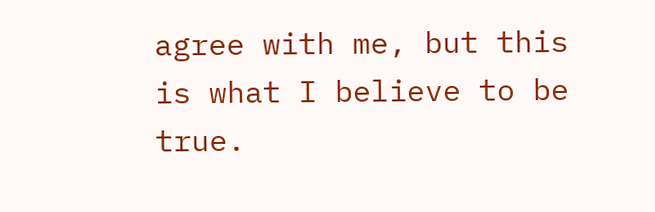agree with me, but this is what I believe to be true.